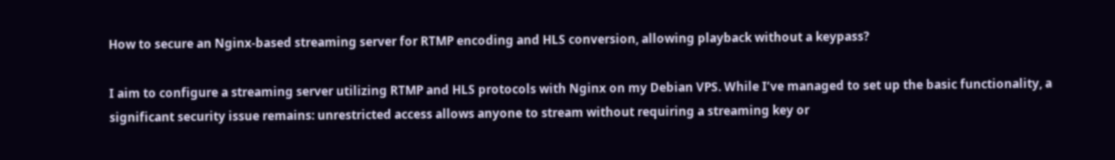How to secure an Nginx-based streaming server for RTMP encoding and HLS conversion, allowing playback without a keypass?

I aim to configure a streaming server utilizing RTMP and HLS protocols with Nginx on my Debian VPS. While I’ve managed to set up the basic functionality, a significant security issue remains: unrestricted access allows anyone to stream without requiring a streaming key or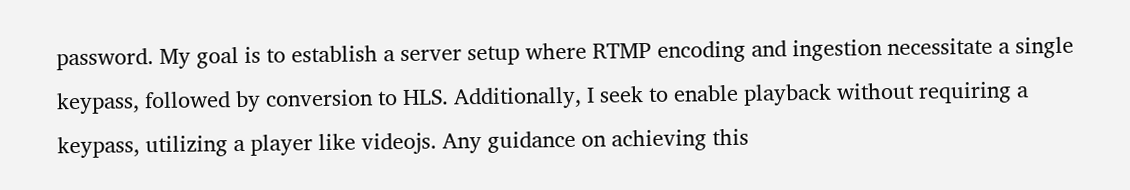password. My goal is to establish a server setup where RTMP encoding and ingestion necessitate a single keypass, followed by conversion to HLS. Additionally, I seek to enable playback without requiring a keypass, utilizing a player like videojs. Any guidance on achieving this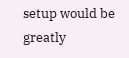setup would be greatly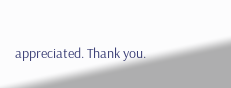appreciated. Thank you.